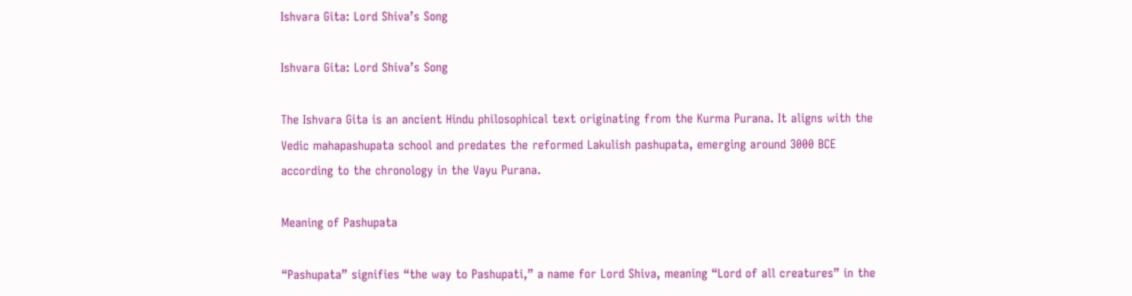Ishvara Gita: Lord Shiva’s Song

Ishvara Gita: Lord Shiva’s Song

The Ishvara Gita is an ancient Hindu philosophical text originating from the Kurma Purana. It aligns with the Vedic mahapashupata school and predates the reformed Lakulish pashupata, emerging around 3000 BCE according to the chronology in the Vayu Purana.

Meaning of Pashupata

“Pashupata” signifies “the way to Pashupati,” a name for Lord Shiva, meaning “Lord of all creatures” in the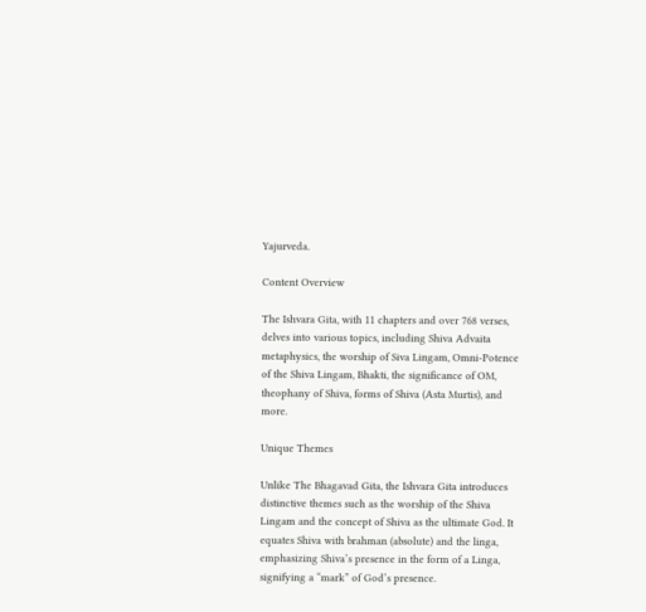Yajurveda.

Content Overview

The Ishvara Gita, with 11 chapters and over 768 verses, delves into various topics, including Shiva Advaita metaphysics, the worship of Siva Lingam, Omni-Potence of the Shiva Lingam, Bhakti, the significance of OM, theophany of Shiva, forms of Shiva (Asta Murtis), and more.

Unique Themes

Unlike The Bhagavad Gita, the Ishvara Gita introduces distinctive themes such as the worship of the Shiva Lingam and the concept of Shiva as the ultimate God. It equates Shiva with brahman (absolute) and the linga, emphasizing Shiva’s presence in the form of a Linga, signifying a “mark” of God’s presence.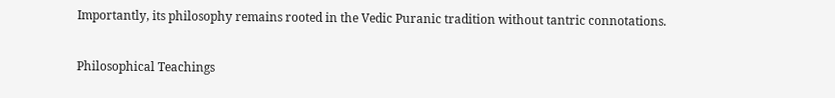Importantly, its philosophy remains rooted in the Vedic Puranic tradition without tantric connotations.

Philosophical Teachings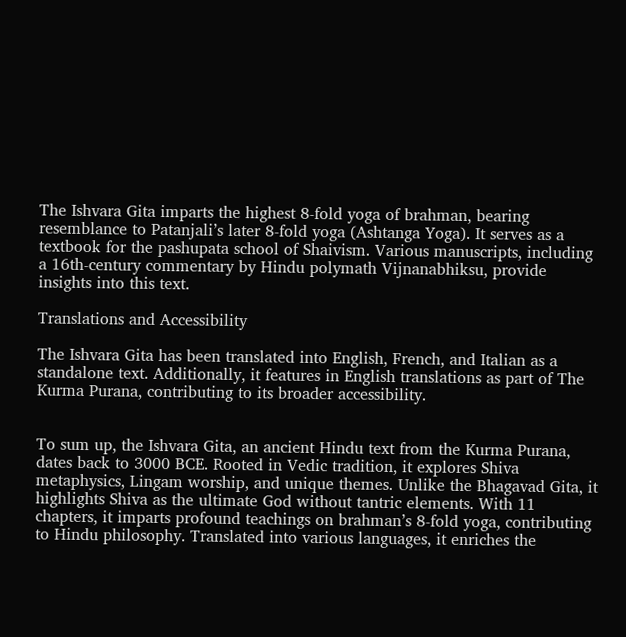The Ishvara Gita imparts the highest 8-fold yoga of brahman, bearing resemblance to Patanjali’s later 8-fold yoga (Ashtanga Yoga). It serves as a textbook for the pashupata school of Shaivism. Various manuscripts, including a 16th-century commentary by Hindu polymath Vijnanabhiksu, provide insights into this text.

Translations and Accessibility

The Ishvara Gita has been translated into English, French, and Italian as a standalone text. Additionally, it features in English translations as part of The Kurma Purana, contributing to its broader accessibility.


To sum up, the Ishvara Gita, an ancient Hindu text from the Kurma Purana, dates back to 3000 BCE. Rooted in Vedic tradition, it explores Shiva metaphysics, Lingam worship, and unique themes. Unlike the Bhagavad Gita, it highlights Shiva as the ultimate God without tantric elements. With 11 chapters, it imparts profound teachings on brahman’s 8-fold yoga, contributing to Hindu philosophy. Translated into various languages, it enriches the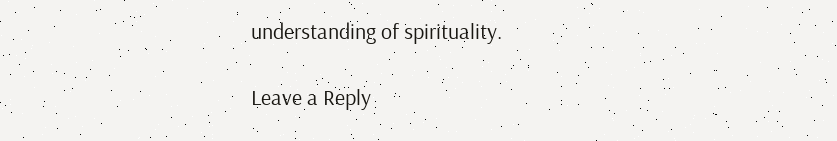understanding of spirituality.

Leave a Reply